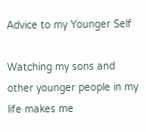Advice to my Younger Self

Watching my sons and other younger people in my life makes me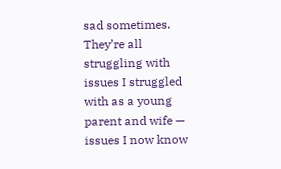sad sometimes. They’re all struggling with issues I struggled with as a young parent and wife — issues I now know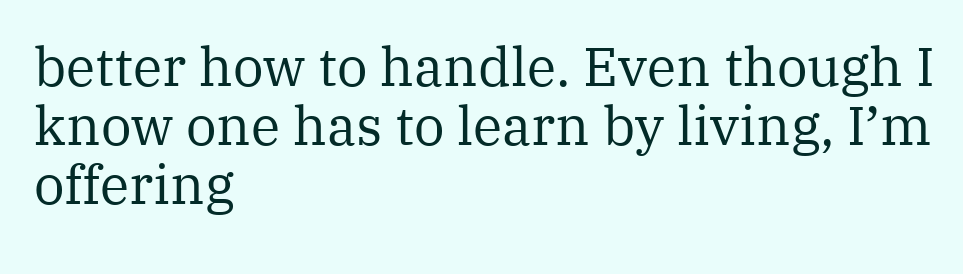better how to handle. Even though I know one has to learn by living, I’m offering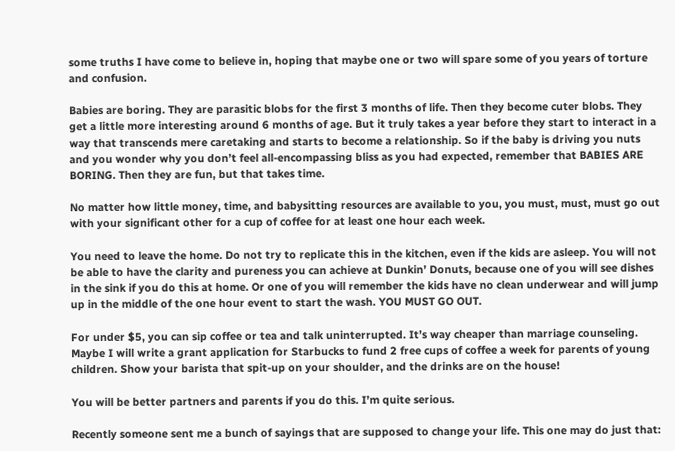some truths I have come to believe in, hoping that maybe one or two will spare some of you years of torture and confusion.

Babies are boring. They are parasitic blobs for the first 3 months of life. Then they become cuter blobs. They get a little more interesting around 6 months of age. But it truly takes a year before they start to interact in a way that transcends mere caretaking and starts to become a relationship. So if the baby is driving you nuts and you wonder why you don’t feel all-encompassing bliss as you had expected, remember that BABIES ARE BORING. Then they are fun, but that takes time.

No matter how little money, time, and babysitting resources are available to you, you must, must, must go out with your significant other for a cup of coffee for at least one hour each week.

You need to leave the home. Do not try to replicate this in the kitchen, even if the kids are asleep. You will not be able to have the clarity and pureness you can achieve at Dunkin’ Donuts, because one of you will see dishes in the sink if you do this at home. Or one of you will remember the kids have no clean underwear and will jump up in the middle of the one hour event to start the wash. YOU MUST GO OUT.

For under $5, you can sip coffee or tea and talk uninterrupted. It’s way cheaper than marriage counseling. Maybe I will write a grant application for Starbucks to fund 2 free cups of coffee a week for parents of young children. Show your barista that spit-up on your shoulder, and the drinks are on the house!

You will be better partners and parents if you do this. I’m quite serious.

Recently someone sent me a bunch of sayings that are supposed to change your life. This one may do just that: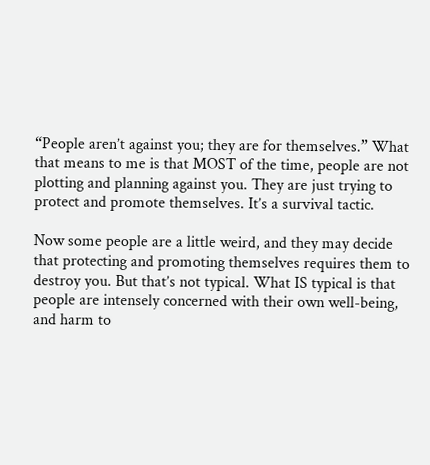“People aren’t against you; they are for themselves.” What that means to me is that MOST of the time, people are not plotting and planning against you. They are just trying to protect and promote themselves. It’s a survival tactic.

Now some people are a little weird, and they may decide that protecting and promoting themselves requires them to destroy you. But that’s not typical. What IS typical is that people are intensely concerned with their own well-being, and harm to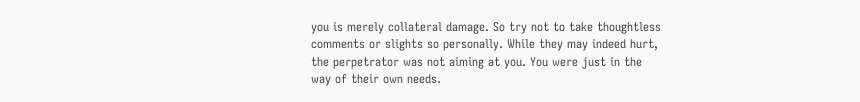you is merely collateral damage. So try not to take thoughtless comments or slights so personally. While they may indeed hurt, the perpetrator was not aiming at you. You were just in the way of their own needs.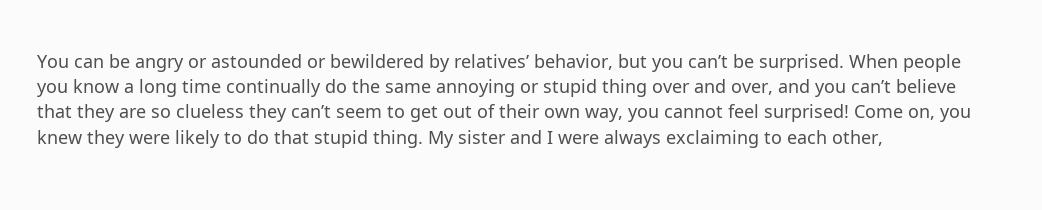You can be angry or astounded or bewildered by relatives’ behavior, but you can’t be surprised. When people you know a long time continually do the same annoying or stupid thing over and over, and you can’t believe that they are so clueless they can’t seem to get out of their own way, you cannot feel surprised! Come on, you knew they were likely to do that stupid thing. My sister and I were always exclaiming to each other,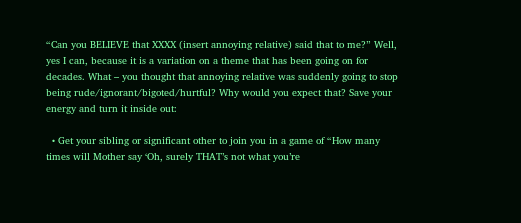“Can you BELIEVE that XXXX (insert annoying relative) said that to me?” Well, yes I can, because it is a variation on a theme that has been going on for decades. What – you thought that annoying relative was suddenly going to stop being rude/ignorant/bigoted/hurtful? Why would you expect that? Save your energy and turn it inside out:

  • Get your sibling or significant other to join you in a game of “How many times will Mother say ‘Oh, surely THAT’s not what you’re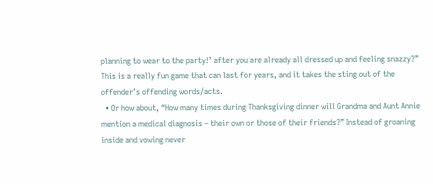planning to wear to the party!’ after you are already all dressed up and feeling snazzy?” This is a really fun game that can last for years, and it takes the sting out of the offender’s offending words/acts.
  • Or how about, “How many times during Thanksgiving dinner will Grandma and Aunt Annie mention a medical diagnosis – their own or those of their friends?” Instead of groaning inside and vowing never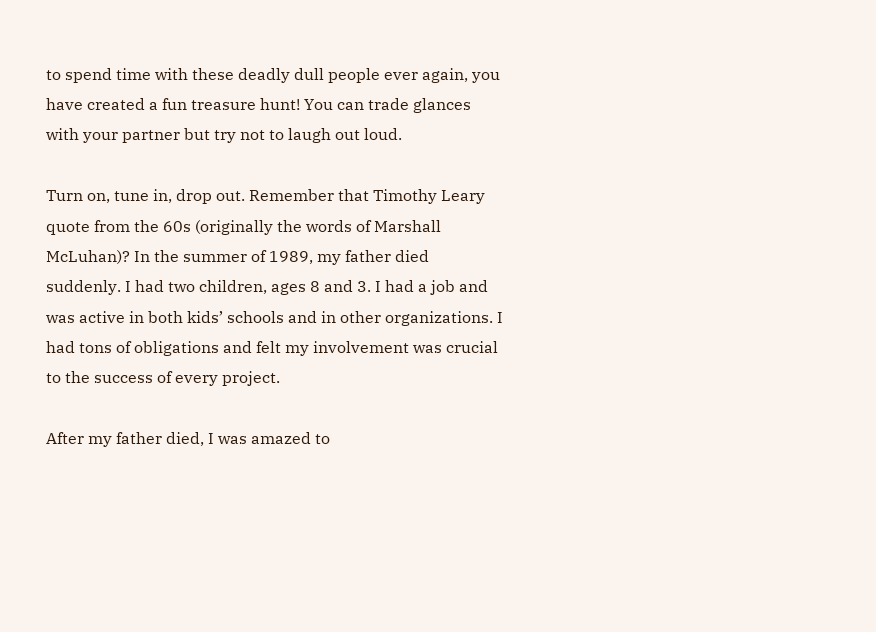to spend time with these deadly dull people ever again, you have created a fun treasure hunt! You can trade glances with your partner but try not to laugh out loud.

Turn on, tune in, drop out. Remember that Timothy Leary quote from the 60s (originally the words of Marshall McLuhan)? In the summer of 1989, my father died suddenly. I had two children, ages 8 and 3. I had a job and was active in both kids’ schools and in other organizations. I had tons of obligations and felt my involvement was crucial to the success of every project.

After my father died, I was amazed to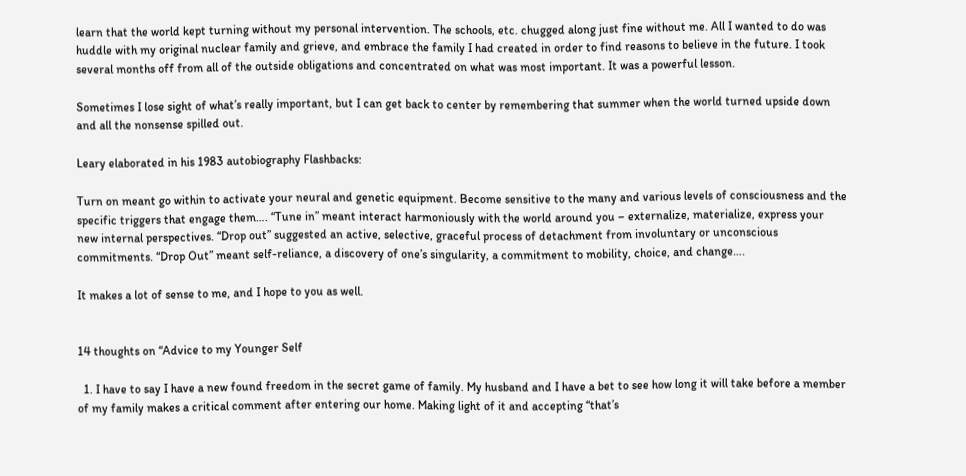learn that the world kept turning without my personal intervention. The schools, etc. chugged along just fine without me. All I wanted to do was huddle with my original nuclear family and grieve, and embrace the family I had created in order to find reasons to believe in the future. I took several months off from all of the outside obligations and concentrated on what was most important. It was a powerful lesson.

Sometimes I lose sight of what’s really important, but I can get back to center by remembering that summer when the world turned upside down and all the nonsense spilled out.

Leary elaborated in his 1983 autobiography Flashbacks:

Turn on meant go within to activate your neural and genetic equipment. Become sensitive to the many and various levels of consciousness and the specific triggers that engage them…. “Tune in” meant interact harmoniously with the world around you – externalize, materialize, express your new internal perspectives. “Drop out” suggested an active, selective, graceful process of detachment from involuntary or unconscious commitments. “Drop Out” meant self-reliance, a discovery of one’s singularity, a commitment to mobility, choice, and change….

It makes a lot of sense to me, and I hope to you as well.


14 thoughts on “Advice to my Younger Self

  1. I have to say I have a new found freedom in the secret game of family. My husband and I have a bet to see how long it will take before a member of my family makes a critical comment after entering our home. Making light of it and accepting “that’s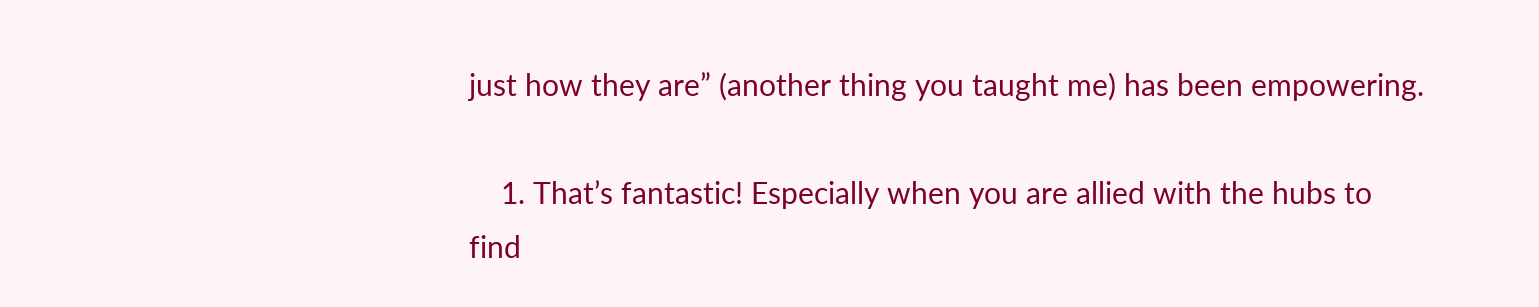just how they are” (another thing you taught me) has been empowering.

    1. That’s fantastic! Especially when you are allied with the hubs to find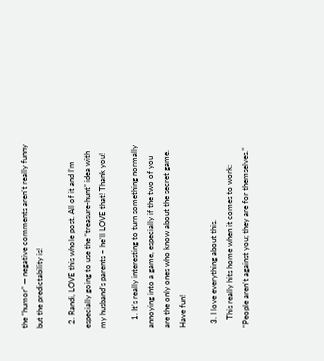the “humor” — negative comments aren’t really funny but the predictability is!

  2. Randi, LOVE this whole post. All of it and I’m especially going to use the “treasure-hunt” idea with my husband’s parents ~ he’ll LOVE that! Thank you!

    1. It’s really interesting to turn something normally annoying into a game, especially if the two of you are the only ones who know about the secret game. Have fun!

  3. I love everything about this.
    This really hits home when it comes to work: “People aren’t against you; they are for themselves.”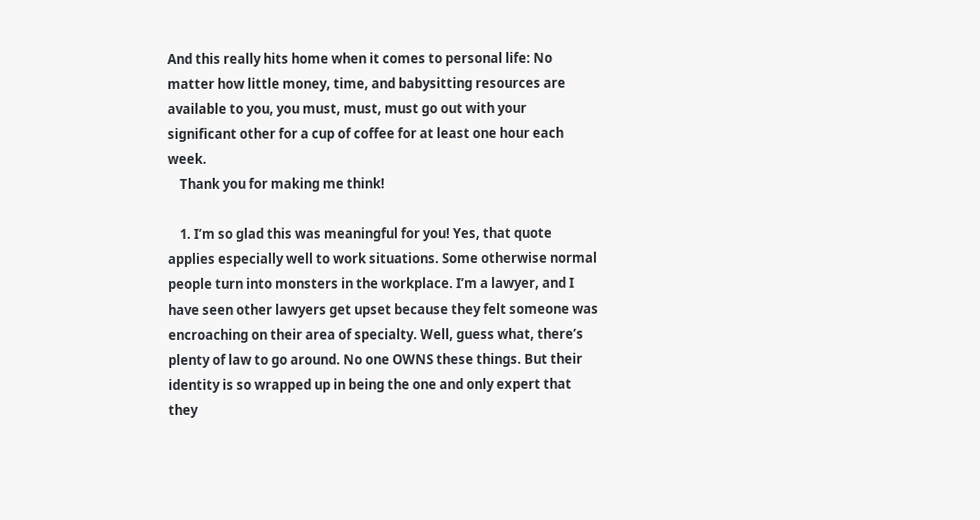And this really hits home when it comes to personal life: No matter how little money, time, and babysitting resources are available to you, you must, must, must go out with your significant other for a cup of coffee for at least one hour each week.
    Thank you for making me think!

    1. I’m so glad this was meaningful for you! Yes, that quote applies especially well to work situations. Some otherwise normal people turn into monsters in the workplace. I’m a lawyer, and I have seen other lawyers get upset because they felt someone was encroaching on their area of specialty. Well, guess what, there’s plenty of law to go around. No one OWNS these things. But their identity is so wrapped up in being the one and only expert that they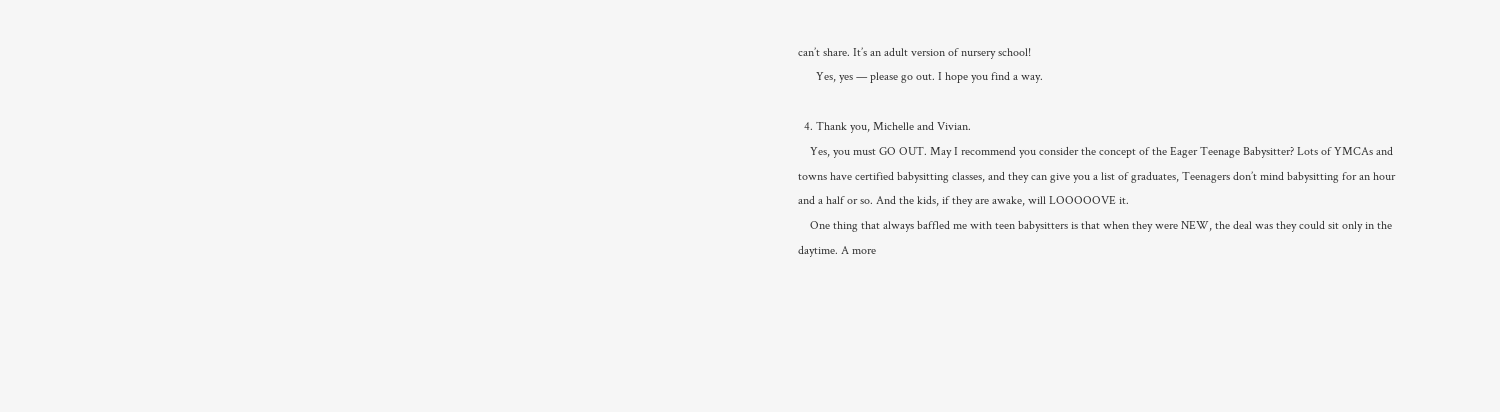can’t share. It’s an adult version of nursery school!
      Yes, yes — please go out. I hope you find a way.

  4. Thank you, Michelle and Vivian.
    Yes, you must GO OUT. May I recommend you consider the concept of the Eager Teenage Babysitter? Lots of YMCAs and towns have certified babysitting classes, and they can give you a list of graduates, Teenagers don’t mind babysitting for an hour and a half or so. And the kids, if they are awake, will LOOOOOVE it.
    One thing that always baffled me with teen babysitters is that when they were NEW, the deal was they could sit only in the daytime. A more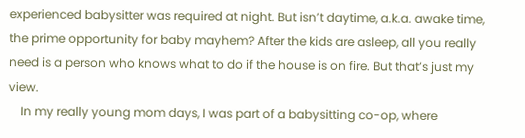experienced babysitter was required at night. But isn’t daytime, a.k.a. awake time, the prime opportunity for baby mayhem? After the kids are asleep, all you really need is a person who knows what to do if the house is on fire. But that’s just my view.
    In my really young mom days, I was part of a babysitting co-op, where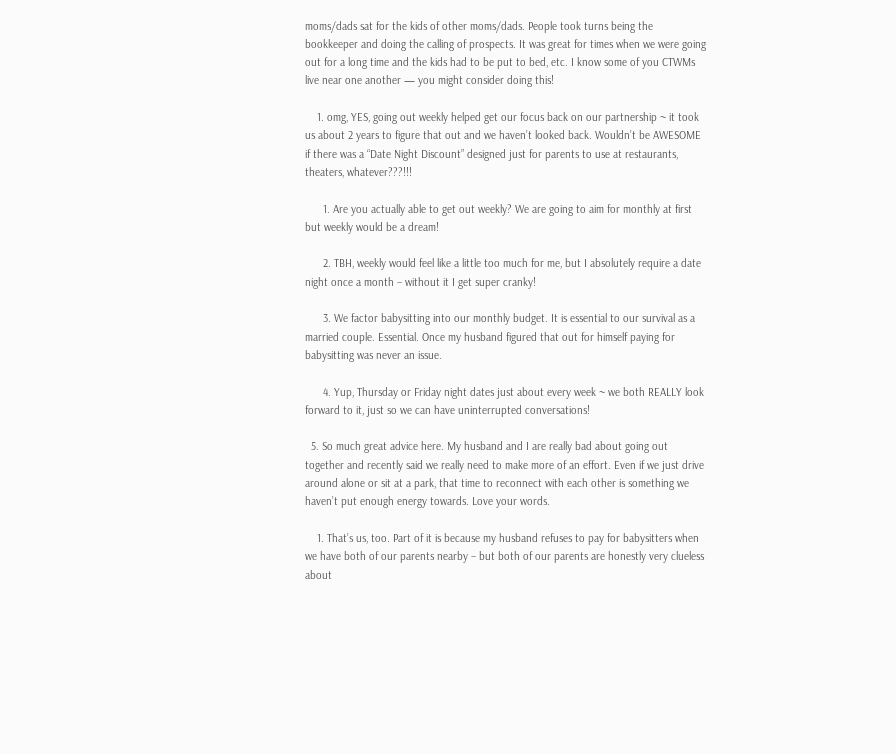moms/dads sat for the kids of other moms/dads. People took turns being the bookkeeper and doing the calling of prospects. It was great for times when we were going out for a long time and the kids had to be put to bed, etc. I know some of you CTWMs live near one another — you might consider doing this!

    1. omg, YES, going out weekly helped get our focus back on our partnership ~ it took us about 2 years to figure that out and we haven’t looked back. Wouldn’t be AWESOME if there was a “Date Night Discount” designed just for parents to use at restaurants, theaters, whatever???!!!

      1. Are you actually able to get out weekly? We are going to aim for monthly at first but weekly would be a dream!

      2. TBH, weekly would feel like a little too much for me, but I absolutely require a date night once a month – without it I get super cranky!

      3. We factor babysitting into our monthly budget. It is essential to our survival as a married couple. Essential. Once my husband figured that out for himself paying for babysitting was never an issue.

      4. Yup, Thursday or Friday night dates just about every week ~ we both REALLY look forward to it, just so we can have uninterrupted conversations!

  5. So much great advice here. My husband and I are really bad about going out together and recently said we really need to make more of an effort. Even if we just drive around alone or sit at a park, that time to reconnect with each other is something we haven’t put enough energy towards. Love your words.

    1. That’s us, too. Part of it is because my husband refuses to pay for babysitters when we have both of our parents nearby – but both of our parents are honestly very clueless about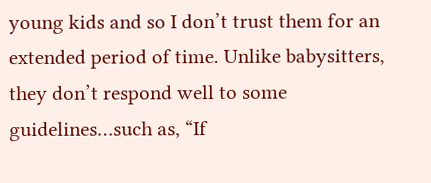young kids and so I don’t trust them for an extended period of time. Unlike babysitters, they don’t respond well to some guidelines…such as, “If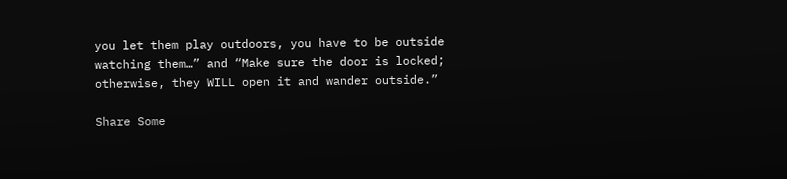you let them play outdoors, you have to be outside watching them…” and “Make sure the door is locked; otherwise, they WILL open it and wander outside.”

Share Some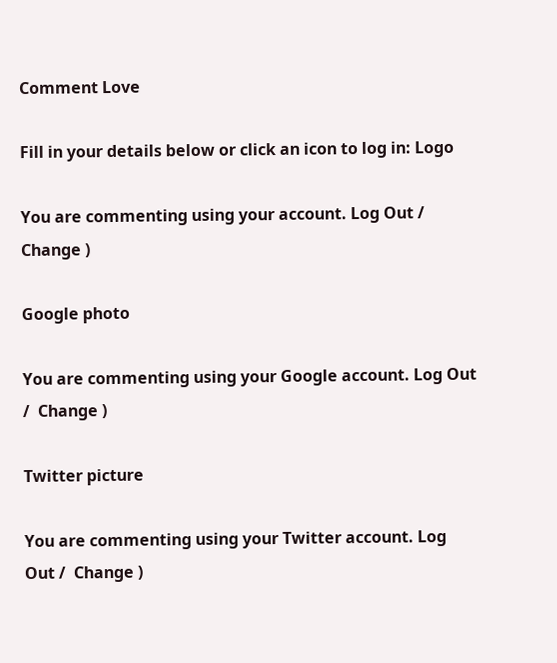Comment Love

Fill in your details below or click an icon to log in: Logo

You are commenting using your account. Log Out /  Change )

Google photo

You are commenting using your Google account. Log Out /  Change )

Twitter picture

You are commenting using your Twitter account. Log Out /  Change )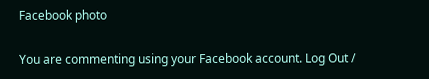Facebook photo

You are commenting using your Facebook account. Log Out /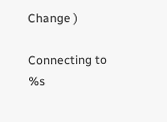Change )

Connecting to %s